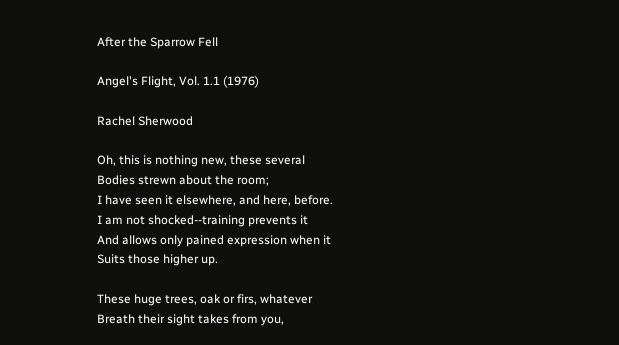After the Sparrow Fell

Angel's Flight, Vol. 1.1 (1976)

Rachel Sherwood

Oh, this is nothing new, these several
Bodies strewn about the room;
I have seen it elsewhere, and here, before.
I am not shocked--training prevents it
And allows only pained expression when it
Suits those higher up.

These huge trees, oak or firs, whatever
Breath their sight takes from you,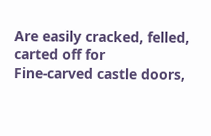Are easily cracked, felled, carted off for
Fine-carved castle doors,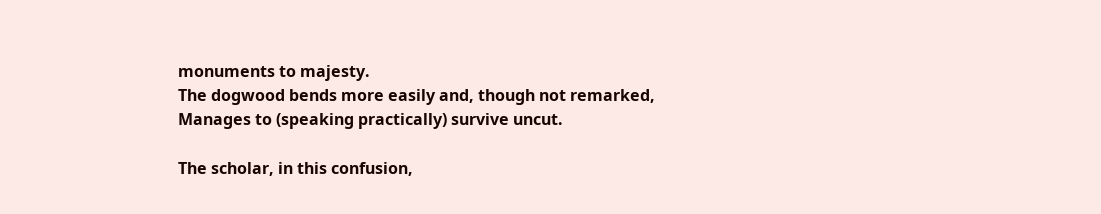monuments to majesty.
The dogwood bends more easily and, though not remarked,
Manages to (speaking practically) survive uncut.

The scholar, in this confusion,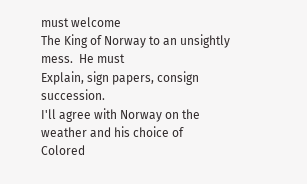must welcome
The King of Norway to an unsightly mess.  He must
Explain, sign papers, consign succession.
I'll agree with Norway on the weather and his choice of
Colored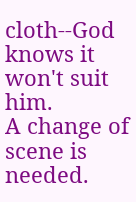cloth--God knows it won't suit him.
A change of scene is needed.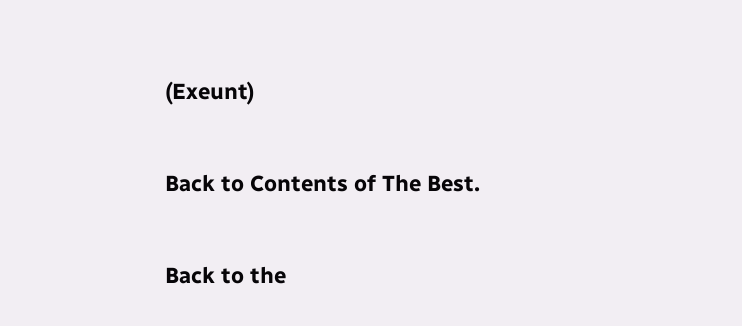(Exeunt)

Back to Contents of The Best.

Back to the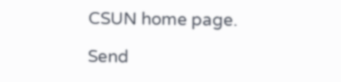CSUN home page.

Send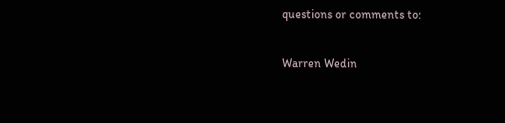questions or comments to:

Warren Wedin